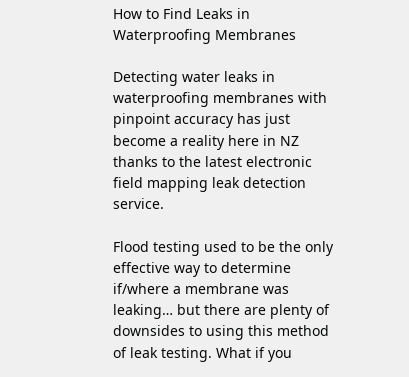How to Find Leaks in Waterproofing Membranes

Detecting water leaks in waterproofing membranes with pinpoint accuracy has just become a reality here in NZ thanks to the latest electronic field mapping leak detection service.

Flood testing used to be the only effective way to determine if/where a membrane was leaking… but there are plenty of downsides to using this method of leak testing. What if you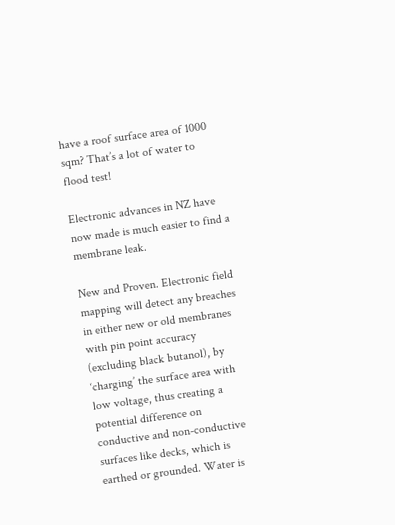have a roof surface area of 1000 sqm? That’s a lot of water to flood test!

Electronic advances in NZ have now made is much easier to find a membrane leak.

New and Proven. Electronic field mapping will detect any breaches in either new or old membranes with pin point accuracy (excluding black butanol), by ‘charging’ the surface area with low voltage, thus creating a potential difference on conductive and non-conductive surfaces like decks, which is earthed or grounded. Water is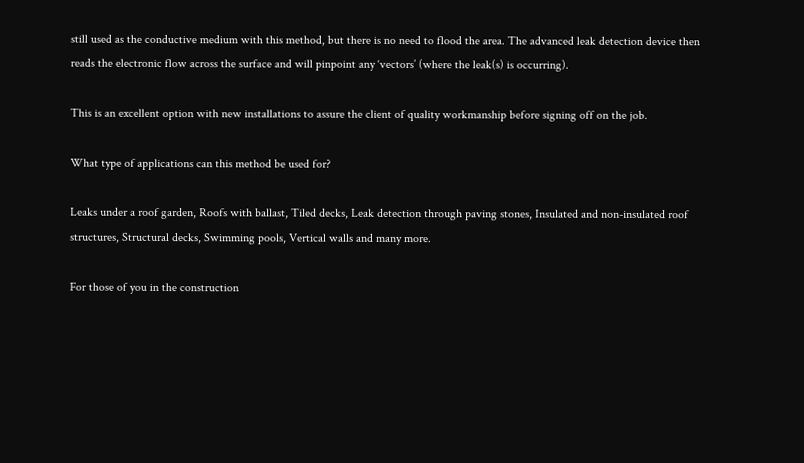still used as the conductive medium with this method, but there is no need to flood the area. The advanced leak detection device then reads the electronic flow across the surface and will pinpoint any ‘vectors’ (where the leak(s) is occurring).

This is an excellent option with new installations to assure the client of quality workmanship before signing off on the job.

What type of applications can this method be used for?

Leaks under a roof garden, Roofs with ballast, Tiled decks, Leak detection through paving stones, Insulated and non-insulated roof structures, Structural decks, Swimming pools, Vertical walls and many more.

For those of you in the construction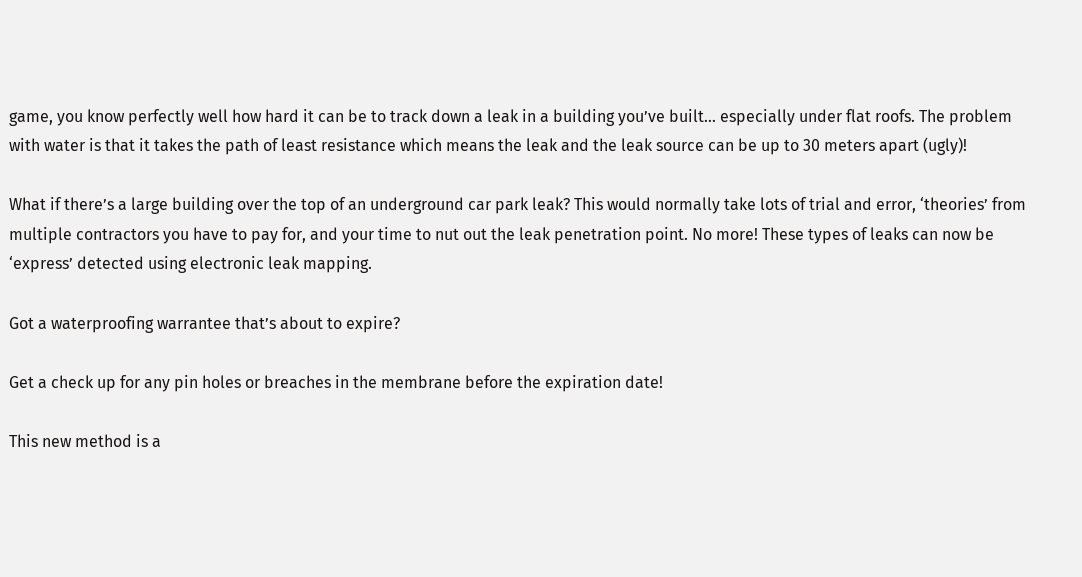game, you know perfectly well how hard it can be to track down a leak in a building you’ve built… especially under flat roofs. The problem with water is that it takes the path of least resistance which means the leak and the leak source can be up to 30 meters apart (ugly)!

What if there’s a large building over the top of an underground car park leak? This would normally take lots of trial and error, ‘theories’ from multiple contractors you have to pay for, and your time to nut out the leak penetration point. No more! These types of leaks can now be ‘express’ detected using electronic leak mapping.

Got a waterproofing warrantee that’s about to expire?

Get a check up for any pin holes or breaches in the membrane before the expiration date!

This new method is a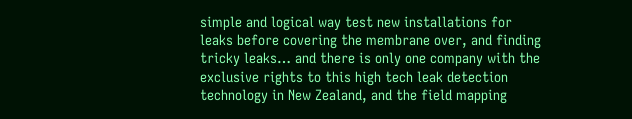simple and logical way test new installations for leaks before covering the membrane over, and finding tricky leaks… and there is only one company with the exclusive rights to this high tech leak detection technology in New Zealand, and the field mapping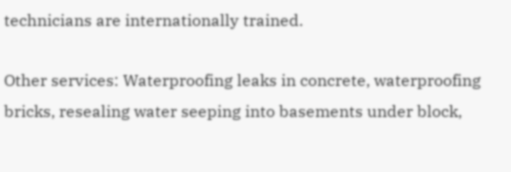technicians are internationally trained.

Other services: Waterproofing leaks in concrete, waterproofing bricks, resealing water seeping into basements under block,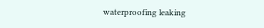waterproofing leaking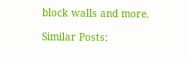block walls and more.

Similar Posts: